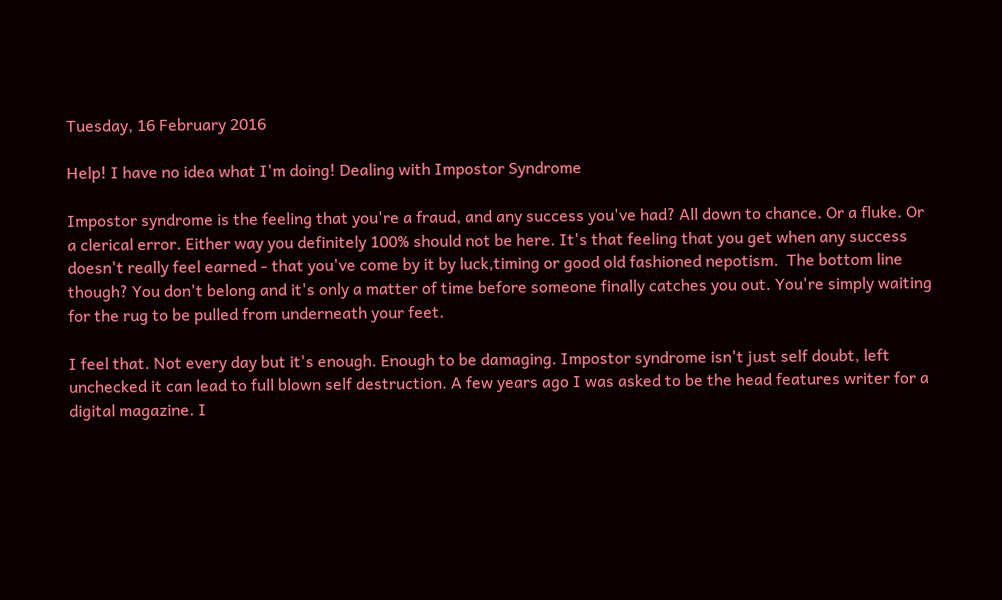Tuesday, 16 February 2016

Help! I have no idea what I'm doing! Dealing with Impostor Syndrome

Impostor syndrome is the feeling that you're a fraud, and any success you've had? All down to chance. Or a fluke. Or a clerical error. Either way you definitely 100% should not be here. It's that feeling that you get when any success doesn't really feel earned - that you've come by it by luck,timing or good old fashioned nepotism.  The bottom line though? You don't belong and it's only a matter of time before someone finally catches you out. You're simply waiting for the rug to be pulled from underneath your feet.

I feel that. Not every day but it's enough. Enough to be damaging. Impostor syndrome isn't just self doubt, left unchecked it can lead to full blown self destruction. A few years ago I was asked to be the head features writer for a digital magazine. I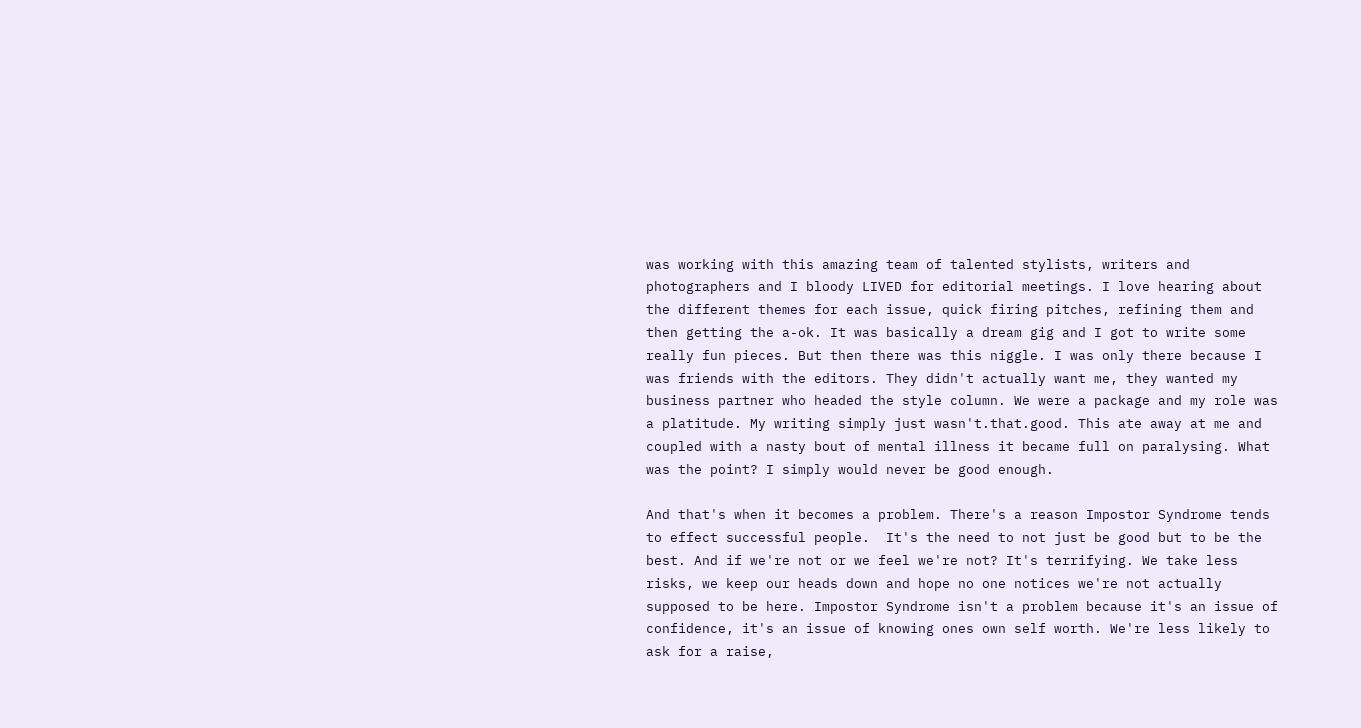was working with this amazing team of talented stylists, writers and photographers and I bloody LIVED for editorial meetings. I love hearing about the different themes for each issue, quick firing pitches, refining them and then getting the a-ok. It was basically a dream gig and I got to write some really fun pieces. But then there was this niggle. I was only there because I was friends with the editors. They didn't actually want me, they wanted my business partner who headed the style column. We were a package and my role was a platitude. My writing simply just wasn't.that.good. This ate away at me and coupled with a nasty bout of mental illness it became full on paralysing. What was the point? I simply would never be good enough.

And that's when it becomes a problem. There's a reason Impostor Syndrome tends to effect successful people.  It's the need to not just be good but to be the best. And if we're not or we feel we're not? It's terrifying. We take less risks, we keep our heads down and hope no one notices we're not actually supposed to be here. Impostor Syndrome isn't a problem because it's an issue of confidence, it's an issue of knowing ones own self worth. We're less likely to ask for a raise,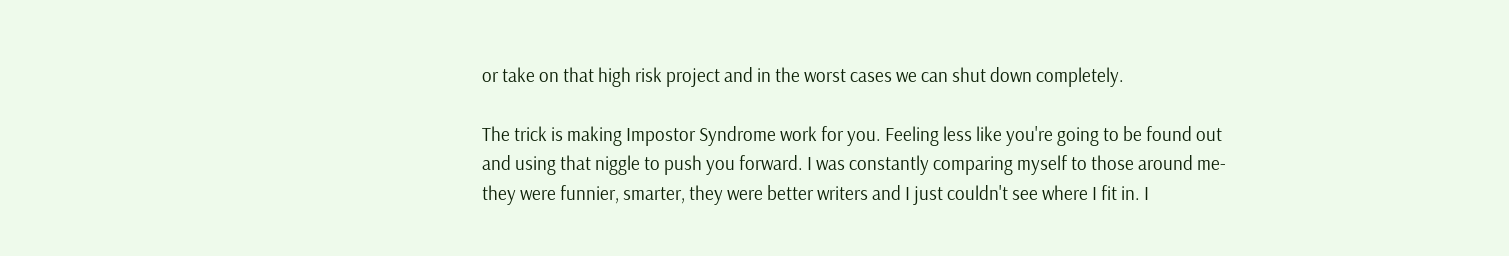or take on that high risk project and in the worst cases we can shut down completely.

The trick is making Impostor Syndrome work for you. Feeling less like you're going to be found out and using that niggle to push you forward. I was constantly comparing myself to those around me- they were funnier, smarter, they were better writers and I just couldn't see where I fit in. I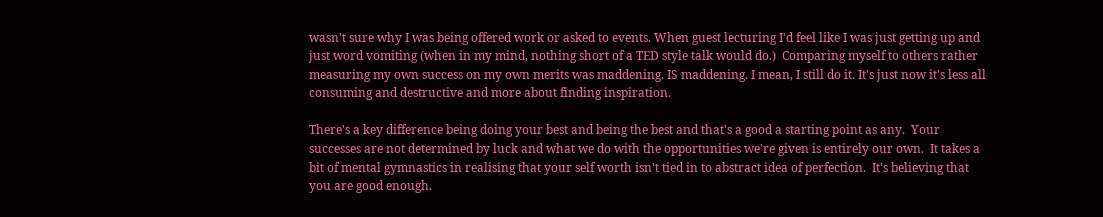wasn't sure why I was being offered work or asked to events. When guest lecturing I'd feel like I was just getting up and just word vomiting (when in my mind, nothing short of a TED style talk would do.)  Comparing myself to others rather measuring my own success on my own merits was maddening. IS maddening. I mean, I still do it. It's just now it's less all consuming and destructive and more about finding inspiration.

There's a key difference being doing your best and being the best and that's a good a starting point as any.  Your successes are not determined by luck and what we do with the opportunities we're given is entirely our own.  It takes a bit of mental gymnastics in realising that your self worth isn't tied in to abstract idea of perfection.  It's believing that you are good enough.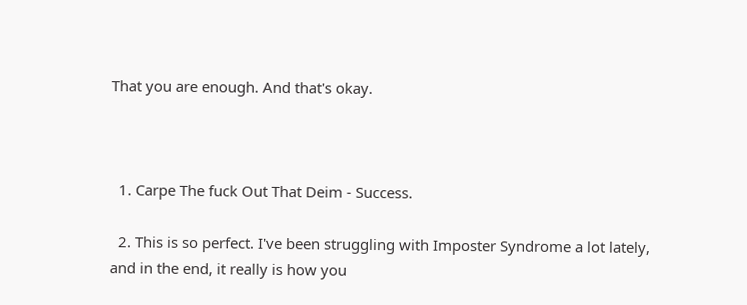That you are enough. And that's okay.



  1. Carpe The fuck Out That Deim - Success.

  2. This is so perfect. I've been struggling with Imposter Syndrome a lot lately, and in the end, it really is how you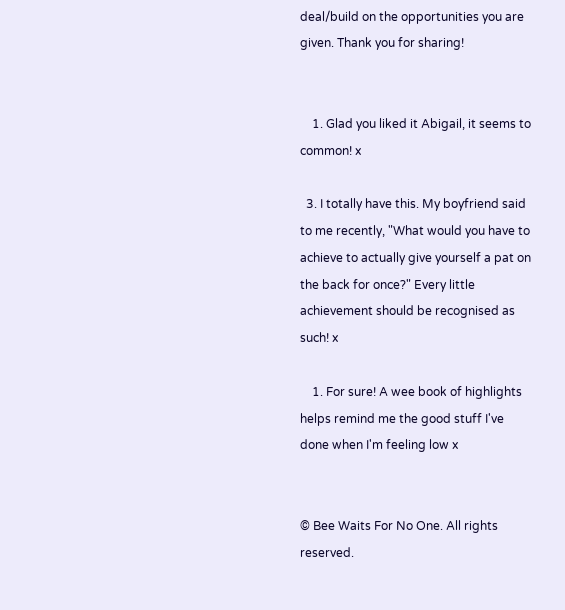deal/build on the opportunities you are given. Thank you for sharing!


    1. Glad you liked it Abigail, it seems to common! x

  3. I totally have this. My boyfriend said to me recently, "What would you have to achieve to actually give yourself a pat on the back for once?" Every little achievement should be recognised as such! x

    1. For sure! A wee book of highlights helps remind me the good stuff I've done when I'm feeling low x


© Bee Waits For No One. All rights reserved.